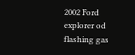2002 Ford explorer od flashing gas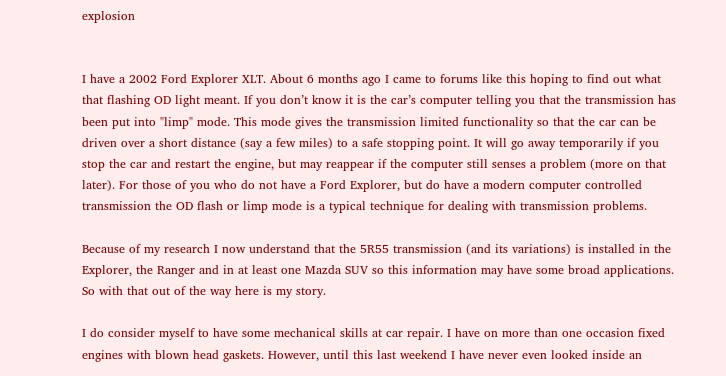explosion


I have a 2002 Ford Explorer XLT. About 6 months ago I came to forums like this hoping to find out what that flashing OD light meant. If you don’t know it is the car’s computer telling you that the transmission has been put into "limp" mode. This mode gives the transmission limited functionality so that the car can be driven over a short distance (say a few miles) to a safe stopping point. It will go away temporarily if you stop the car and restart the engine, but may reappear if the computer still senses a problem (more on that later). For those of you who do not have a Ford Explorer, but do have a modern computer controlled transmission the OD flash or limp mode is a typical technique for dealing with transmission problems.

Because of my research I now understand that the 5R55 transmission (and its variations) is installed in the Explorer, the Ranger and in at least one Mazda SUV so this information may have some broad applications. So with that out of the way here is my story.

I do consider myself to have some mechanical skills at car repair. I have on more than one occasion fixed engines with blown head gaskets. However, until this last weekend I have never even looked inside an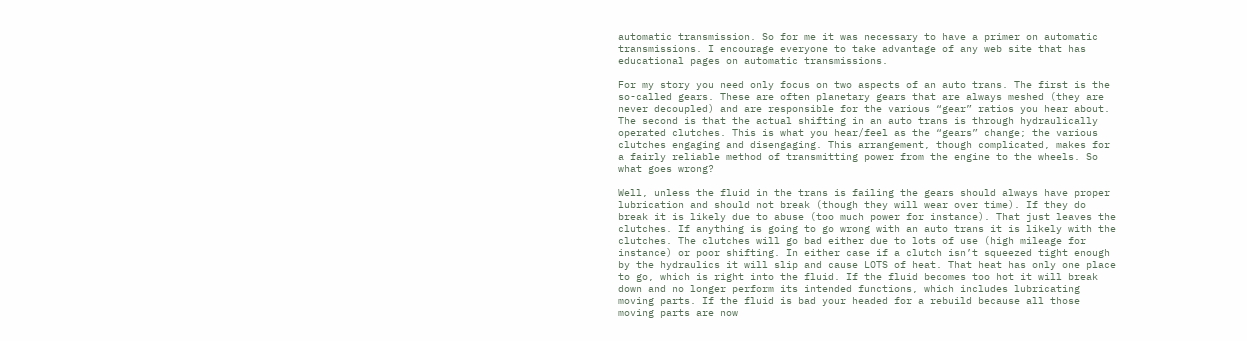automatic transmission. So for me it was necessary to have a primer on automatic transmissions. I encourage everyone to take advantage of any web site that has educational pages on automatic transmissions.

For my story you need only focus on two aspects of an auto trans. The first is the so-called gears. These are often planetary gears that are always meshed (they are never decoupled) and are responsible for the various “gear” ratios you hear about. The second is that the actual shifting in an auto trans is through hydraulically operated clutches. This is what you hear/feel as the “gears” change; the various clutches engaging and disengaging. This arrangement, though complicated, makes for a fairly reliable method of transmitting power from the engine to the wheels. So what goes wrong?

Well, unless the fluid in the trans is failing the gears should always have proper lubrication and should not break (though they will wear over time). If they do break it is likely due to abuse (too much power for instance). That just leaves the clutches. If anything is going to go wrong with an auto trans it is likely with the clutches. The clutches will go bad either due to lots of use (high mileage for instance) or poor shifting. In either case if a clutch isn’t squeezed tight enough by the hydraulics it will slip and cause LOTS of heat. That heat has only one place to go, which is right into the fluid. If the fluid becomes too hot it will break down and no longer perform its intended functions, which includes lubricating moving parts. If the fluid is bad your headed for a rebuild because all those moving parts are now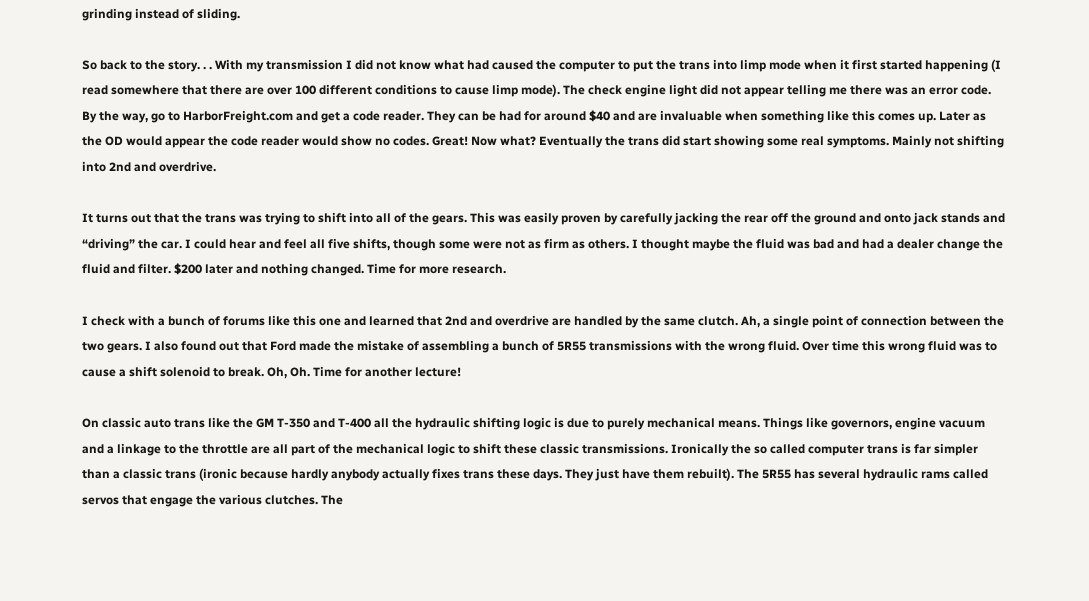grinding instead of sliding.

So back to the story. . . With my transmission I did not know what had caused the computer to put the trans into limp mode when it first started happening (I read somewhere that there are over 100 different conditions to cause limp mode). The check engine light did not appear telling me there was an error code. By the way, go to HarborFreight.com and get a code reader. They can be had for around $40 and are invaluable when something like this comes up. Later as the OD would appear the code reader would show no codes. Great! Now what? Eventually the trans did start showing some real symptoms. Mainly not shifting into 2nd and overdrive.

It turns out that the trans was trying to shift into all of the gears. This was easily proven by carefully jacking the rear off the ground and onto jack stands and “driving” the car. I could hear and feel all five shifts, though some were not as firm as others. I thought maybe the fluid was bad and had a dealer change the fluid and filter. $200 later and nothing changed. Time for more research.

I check with a bunch of forums like this one and learned that 2nd and overdrive are handled by the same clutch. Ah, a single point of connection between the two gears. I also found out that Ford made the mistake of assembling a bunch of 5R55 transmissions with the wrong fluid. Over time this wrong fluid was to cause a shift solenoid to break. Oh, Oh. Time for another lecture!

On classic auto trans like the GM T-350 and T-400 all the hydraulic shifting logic is due to purely mechanical means. Things like governors, engine vacuum and a linkage to the throttle are all part of the mechanical logic to shift these classic transmissions. Ironically the so called computer trans is far simpler than a classic trans (ironic because hardly anybody actually fixes trans these days. They just have them rebuilt). The 5R55 has several hydraulic rams called servos that engage the various clutches. The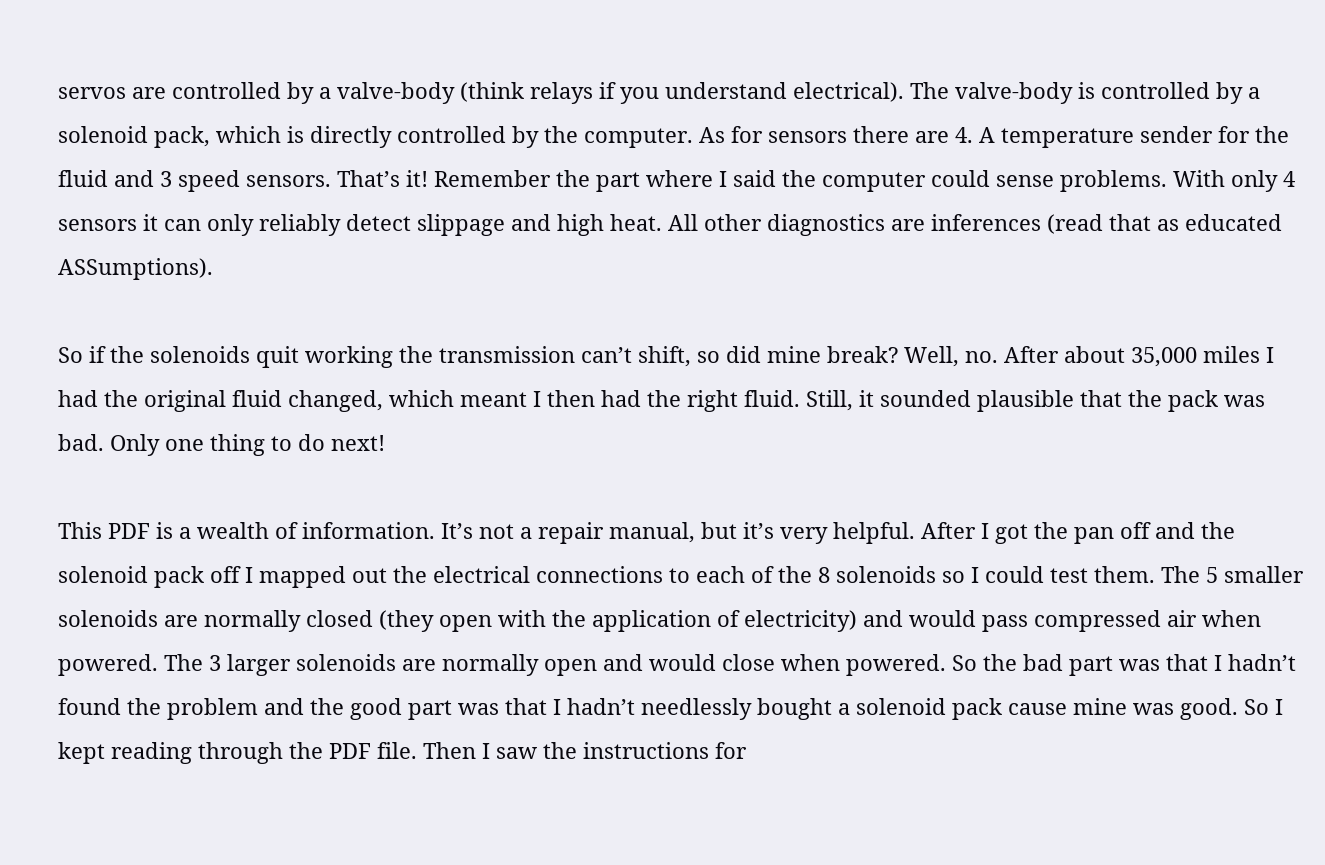servos are controlled by a valve-body (think relays if you understand electrical). The valve-body is controlled by a solenoid pack, which is directly controlled by the computer. As for sensors there are 4. A temperature sender for the fluid and 3 speed sensors. That’s it! Remember the part where I said the computer could sense problems. With only 4 sensors it can only reliably detect slippage and high heat. All other diagnostics are inferences (read that as educated ASSumptions).

So if the solenoids quit working the transmission can’t shift, so did mine break? Well, no. After about 35,000 miles I had the original fluid changed, which meant I then had the right fluid. Still, it sounded plausible that the pack was bad. Only one thing to do next!

This PDF is a wealth of information. It’s not a repair manual, but it’s very helpful. After I got the pan off and the solenoid pack off I mapped out the electrical connections to each of the 8 solenoids so I could test them. The 5 smaller solenoids are normally closed (they open with the application of electricity) and would pass compressed air when powered. The 3 larger solenoids are normally open and would close when powered. So the bad part was that I hadn’t found the problem and the good part was that I hadn’t needlessly bought a solenoid pack cause mine was good. So I kept reading through the PDF file. Then I saw the instructions for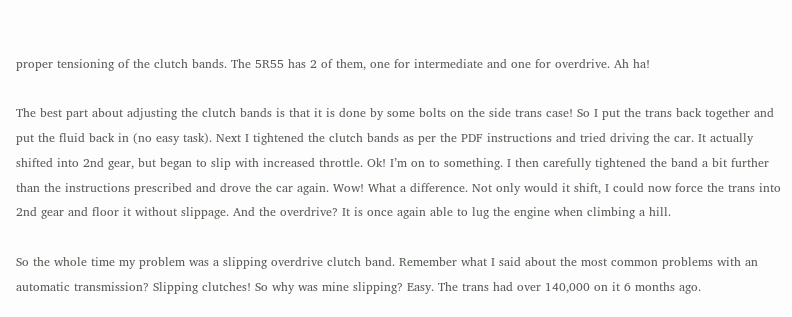proper tensioning of the clutch bands. The 5R55 has 2 of them, one for intermediate and one for overdrive. Ah ha!

The best part about adjusting the clutch bands is that it is done by some bolts on the side trans case! So I put the trans back together and put the fluid back in (no easy task). Next I tightened the clutch bands as per the PDF instructions and tried driving the car. It actually shifted into 2nd gear, but began to slip with increased throttle. Ok! I’m on to something. I then carefully tightened the band a bit further than the instructions prescribed and drove the car again. Wow! What a difference. Not only would it shift, I could now force the trans into 2nd gear and floor it without slippage. And the overdrive? It is once again able to lug the engine when climbing a hill.

So the whole time my problem was a slipping overdrive clutch band. Remember what I said about the most common problems with an automatic transmission? Slipping clutches! So why was mine slipping? Easy. The trans had over 140,000 on it 6 months ago.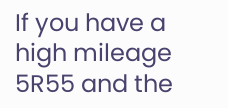If you have a high mileage 5R55 and the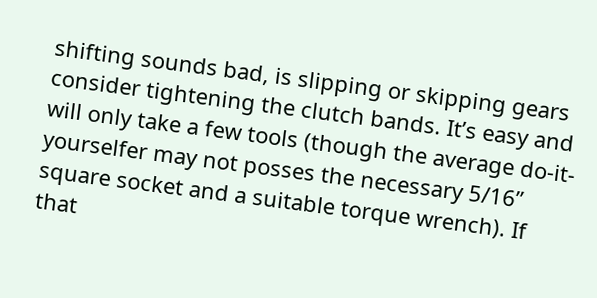shifting sounds bad, is slipping or skipping gears consider tightening the clutch bands. It’s easy and will only take a few tools (though the average do-it-yourselfer may not posses the necessary 5/16” square socket and a suitable torque wrench). If that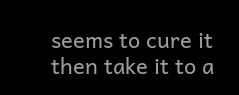seems to cure it then take it to a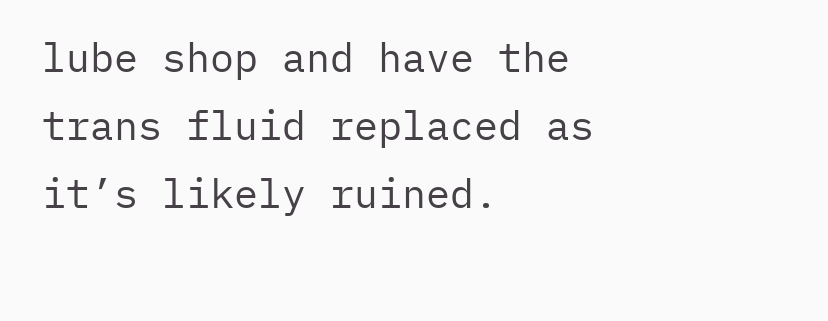lube shop and have the trans fluid replaced as it’s likely ruined.